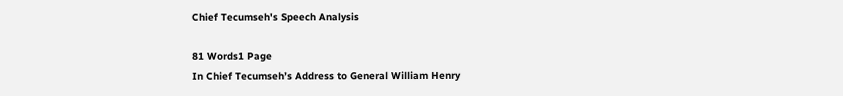Chief Tecumseh's Speech Analysis

81 Words1 Page
In Chief Tecumseh’s Address to General William Henry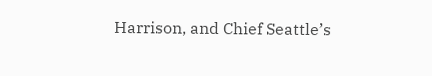Harrison, and Chief Seattle’s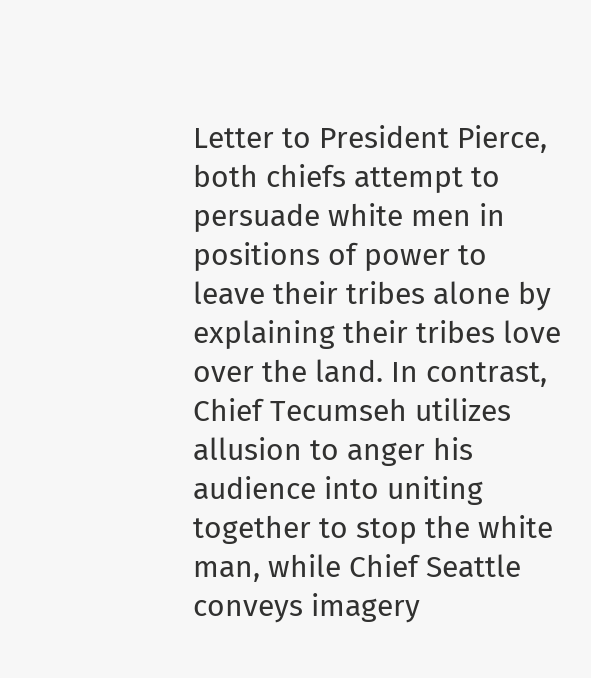Letter to President Pierce, both chiefs attempt to persuade white men in positions of power to leave their tribes alone by explaining their tribes love over the land. In contrast, Chief Tecumseh utilizes allusion to anger his audience into uniting together to stop the white man, while Chief Seattle conveys imagery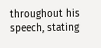throughout his speech, stating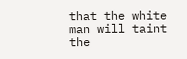that the white man will taint the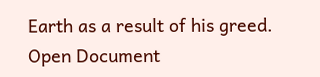Earth as a result of his greed.
Open Document